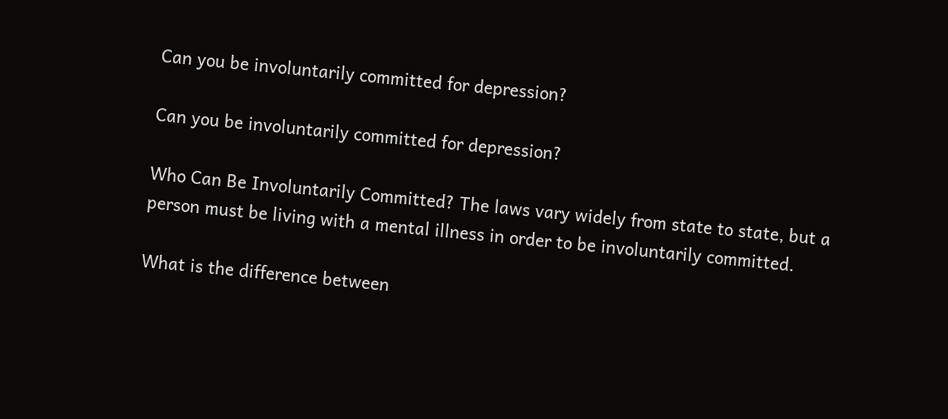Can you be involuntarily committed for depression?

Can you be involuntarily committed for depression?

Who Can Be Involuntarily Committed? The laws vary widely from state to state, but a person must be living with a mental illness in order to be involuntarily committed.

What is the difference between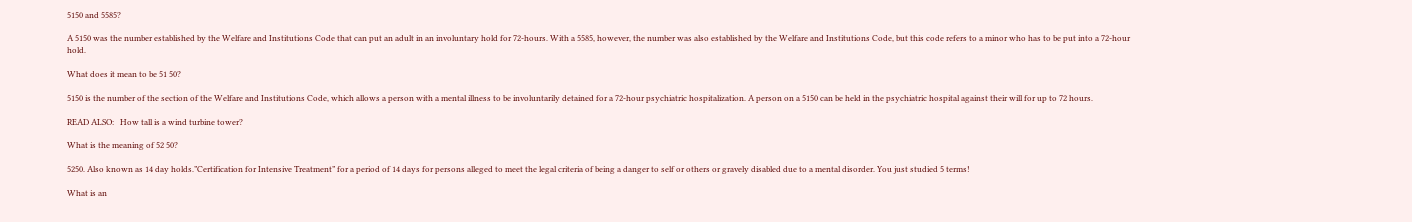5150 and 5585?

A 5150 was the number established by the Welfare and Institutions Code that can put an adult in an involuntary hold for 72-hours. With a 5585, however, the number was also established by the Welfare and Institutions Code, but this code refers to a minor who has to be put into a 72-hour hold.

What does it mean to be 51 50?

5150 is the number of the section of the Welfare and Institutions Code, which allows a person with a mental illness to be involuntarily detained for a 72-hour psychiatric hospitalization. A person on a 5150 can be held in the psychiatric hospital against their will for up to 72 hours.

READ ALSO:   How tall is a wind turbine tower?

What is the meaning of 52 50?

5250. Also known as 14 day holds.”Certification for Intensive Treatment” for a period of 14 days for persons alleged to meet the legal criteria of being a danger to self or others or gravely disabled due to a mental disorder. You just studied 5 terms!

What is an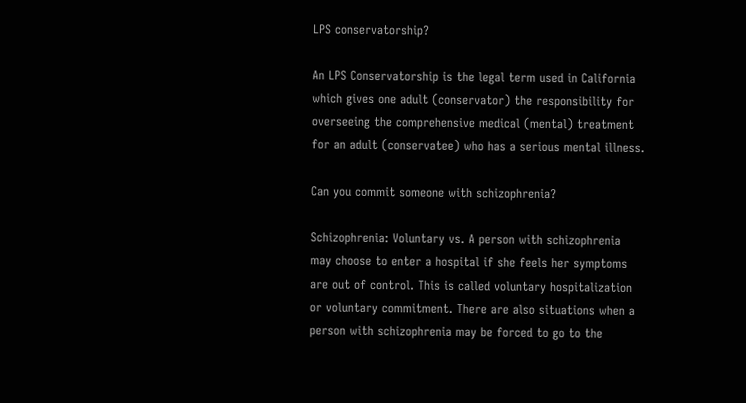LPS conservatorship?

An LPS Conservatorship is the legal term used in California which gives one adult (conservator) the responsibility for overseeing the comprehensive medical (mental) treatment for an adult (conservatee) who has a serious mental illness.

Can you commit someone with schizophrenia?

Schizophrenia: Voluntary vs. A person with schizophrenia may choose to enter a hospital if she feels her symptoms are out of control. This is called voluntary hospitalization or voluntary commitment. There are also situations when a person with schizophrenia may be forced to go to the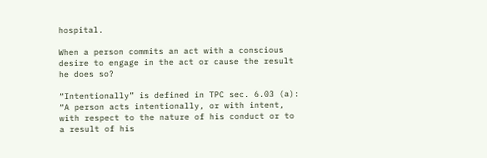hospital.

When a person commits an act with a conscious desire to engage in the act or cause the result he does so?

“Intentionally” is defined in TPC sec. 6.03 (a): “A person acts intentionally, or with intent, with respect to the nature of his conduct or to a result of his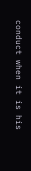conduct when it is his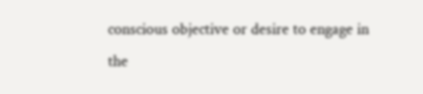conscious objective or desire to engage in the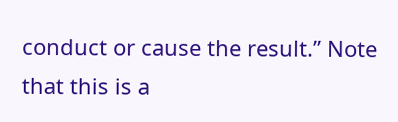conduct or cause the result.” Note that this is a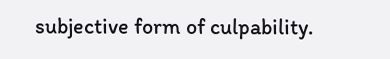subjective form of culpability.